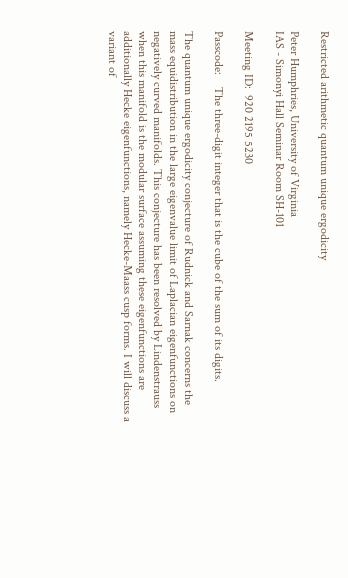Restricted arithmetic quantum unique ergodicity

Peter Humphries, University of Virginia
IAS - Simonyi Hall Seminar Room SH-101

Meeting ID:  920 2195 5230

Passcode:    The three-digit integer that is the cube of the sum of its digits.

The quantum unique ergodicity conjecture of Rudnick and Sarnak concerns the mass equidistribution in the large eigenvalue limit of Laplacian eigenfunctions on negatively curved manifolds. This conjecture has been resolved by Lindenstrauss when this manifold is the modular surface assuming these eigenfunctions are additionally Hecke eigenfunctions, namely Hecke-Maass cusp forms. I will discuss a variant of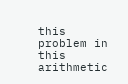this problem in this arithmetic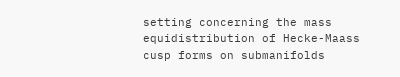setting concerning the mass equidistribution of Hecke-Maass cusp forms on submanifolds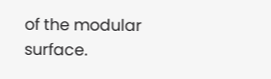of the modular surface.